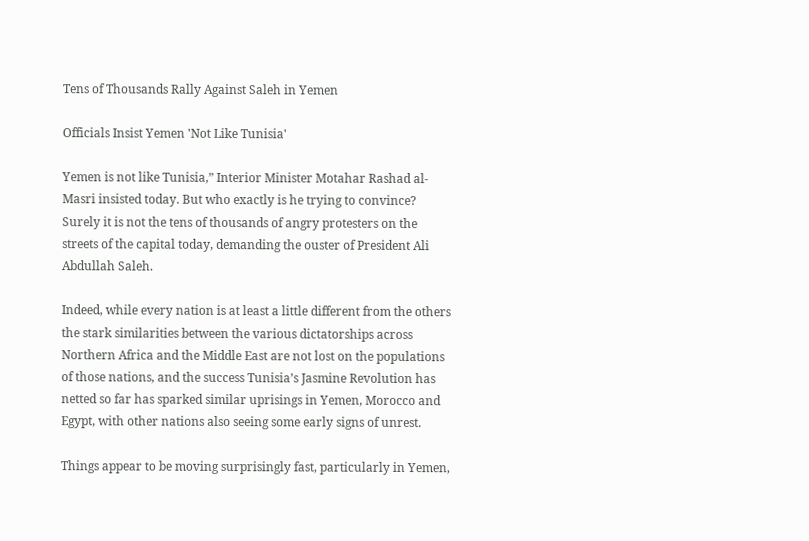Tens of Thousands Rally Against Saleh in Yemen

Officials Insist Yemen 'Not Like Tunisia'

Yemen is not like Tunisia,” Interior Minister Motahar Rashad al-Masri insisted today. But who exactly is he trying to convince? Surely it is not the tens of thousands of angry protesters on the streets of the capital today, demanding the ouster of President Ali Abdullah Saleh.

Indeed, while every nation is at least a little different from the others the stark similarities between the various dictatorships across Northern Africa and the Middle East are not lost on the populations of those nations, and the success Tunisia’s Jasmine Revolution has netted so far has sparked similar uprisings in Yemen, Morocco and Egypt, with other nations also seeing some early signs of unrest.

Things appear to be moving surprisingly fast, particularly in Yemen,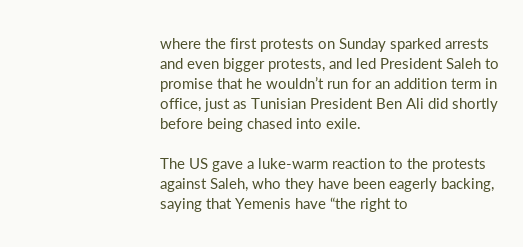where the first protests on Sunday sparked arrests and even bigger protests, and led President Saleh to promise that he wouldn’t run for an addition term in office, just as Tunisian President Ben Ali did shortly before being chased into exile.

The US gave a luke-warm reaction to the protests against Saleh, who they have been eagerly backing, saying that Yemenis have “the right to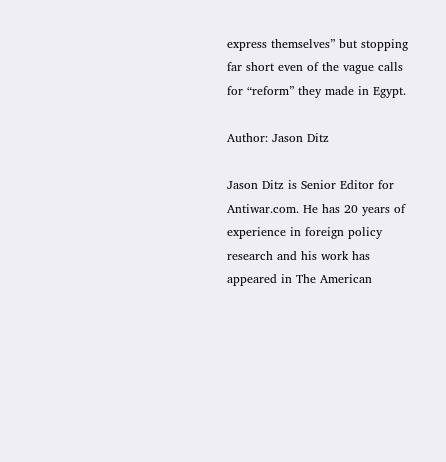express themselves” but stopping far short even of the vague calls for “reform” they made in Egypt.

Author: Jason Ditz

Jason Ditz is Senior Editor for Antiwar.com. He has 20 years of experience in foreign policy research and his work has appeared in The American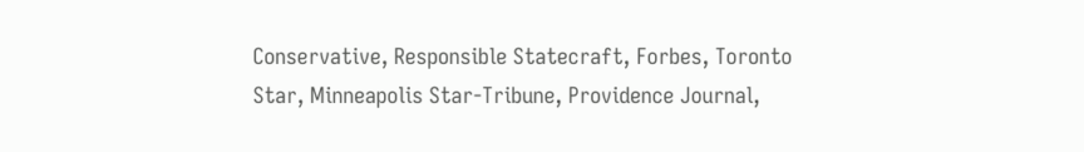Conservative, Responsible Statecraft, Forbes, Toronto Star, Minneapolis Star-Tribune, Providence Journal,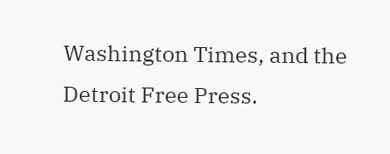Washington Times, and the Detroit Free Press.